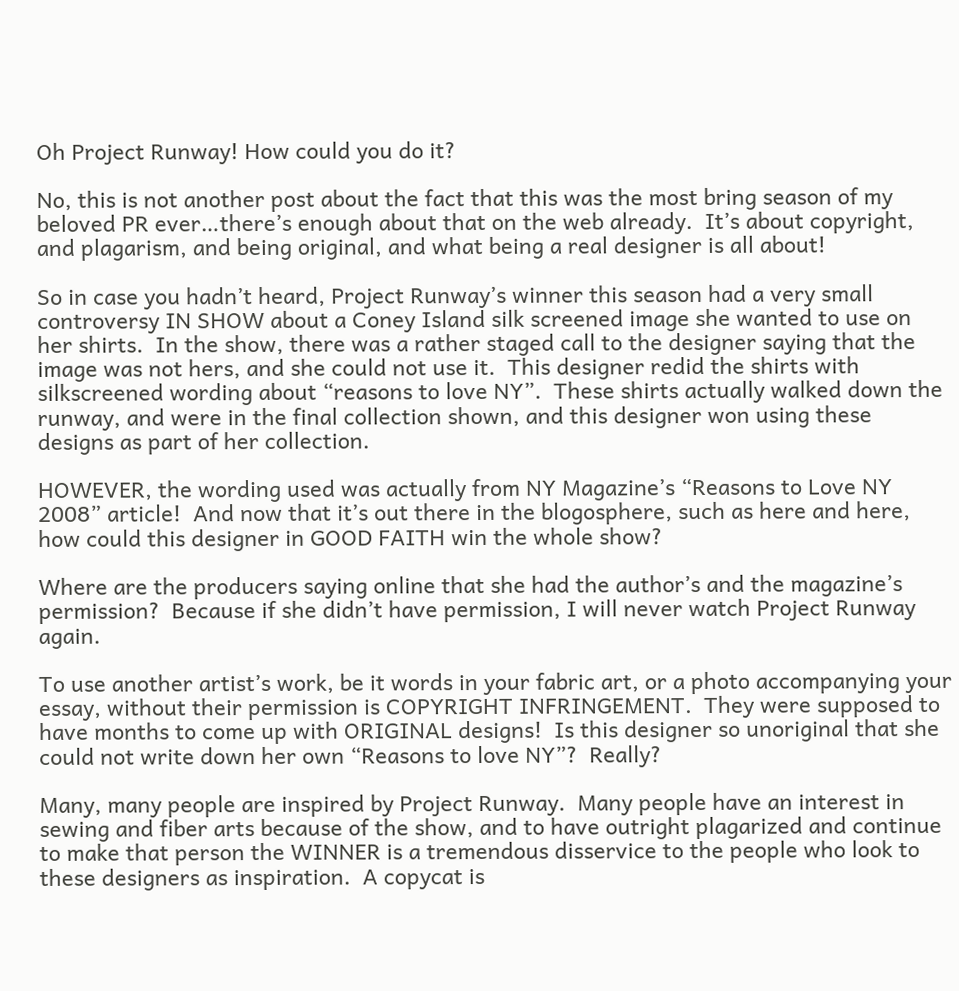Oh Project Runway! How could you do it?

No, this is not another post about the fact that this was the most bring season of my beloved PR ever…there’s enough about that on the web already.  It’s about copyright, and plagarism, and being original, and what being a real designer is all about!

So in case you hadn’t heard, Project Runway’s winner this season had a very small controversy IN SHOW about a Coney Island silk screened image she wanted to use on her shirts.  In the show, there was a rather staged call to the designer saying that the image was not hers, and she could not use it.  This designer redid the shirts with silkscreened wording about “reasons to love NY”.  These shirts actually walked down the runway, and were in the final collection shown, and this designer won using these designs as part of her collection.

HOWEVER, the wording used was actually from NY Magazine’s “Reasons to Love NY 2008” article!  And now that it’s out there in the blogosphere, such as here and here, how could this designer in GOOD FAITH win the whole show?

Where are the producers saying online that she had the author’s and the magazine’s permission?  Because if she didn’t have permission, I will never watch Project Runway again.

To use another artist’s work, be it words in your fabric art, or a photo accompanying your essay, without their permission is COPYRIGHT INFRINGEMENT.  They were supposed to have months to come up with ORIGINAL designs!  Is this designer so unoriginal that she could not write down her own “Reasons to love NY”?  Really?

Many, many people are inspired by Project Runway.  Many people have an interest in sewing and fiber arts because of the show, and to have outright plagarized and continue to make that person the WINNER is a tremendous disservice to the people who look to these designers as inspiration.  A copycat is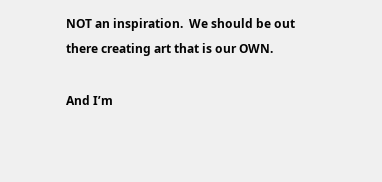NOT an inspiration.  We should be out there creating art that is our OWN.

And I’m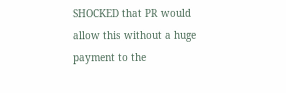SHOCKED that PR would allow this without a huge payment to the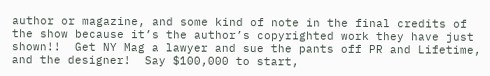author or magazine, and some kind of note in the final credits of the show because it’s the author’s copyrighted work they have just shown!!  Get NY Mag a lawyer and sue the pants off PR and Lifetime, and the designer!  Say $100,000 to start,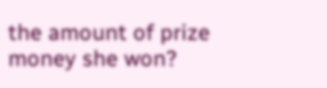the amount of prize money she won?